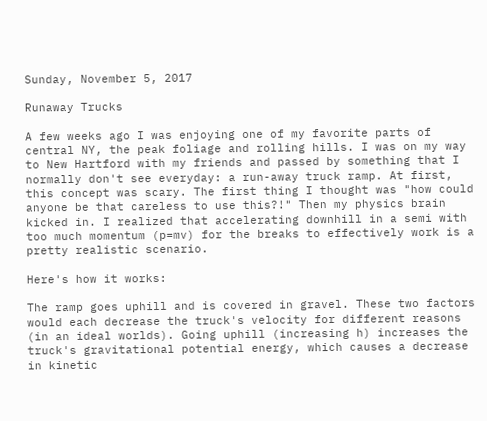Sunday, November 5, 2017

Runaway Trucks

A few weeks ago I was enjoying one of my favorite parts of central NY, the peak foliage and rolling hills. I was on my way to New Hartford with my friends and passed by something that I normally don't see everyday: a run-away truck ramp. At first, this concept was scary. The first thing I thought was "how could anyone be that careless to use this?!" Then my physics brain kicked in. I realized that accelerating downhill in a semi with too much momentum (p=mv) for the breaks to effectively work is a pretty realistic scenario.

Here's how it works:

The ramp goes uphill and is covered in gravel. These two factors would each decrease the truck's velocity for different reasons (in an ideal worlds). Going uphill (increasing h) increases the truck's gravitational potential energy, which causes a decrease in kinetic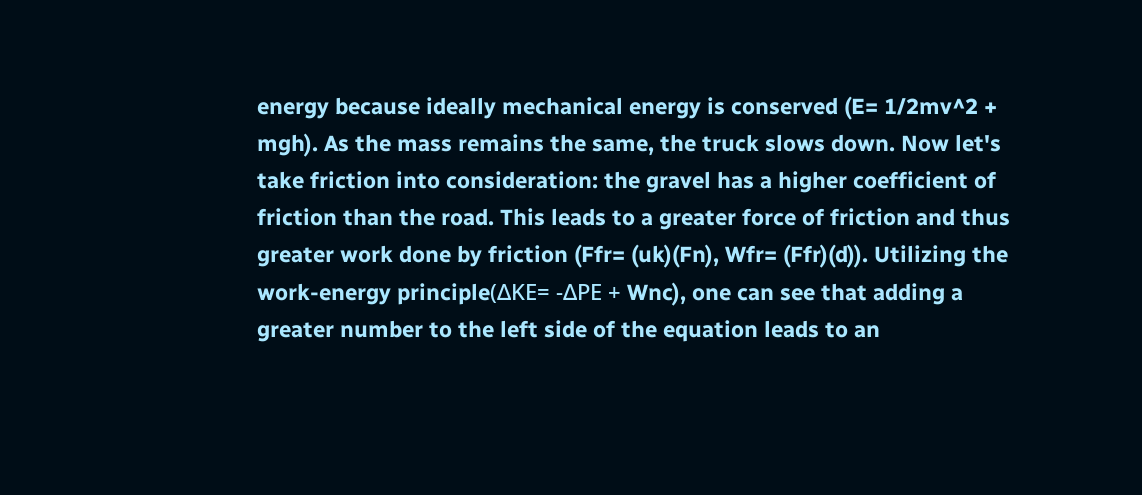energy because ideally mechanical energy is conserved (E= 1/2mv^2 + mgh). As the mass remains the same, the truck slows down. Now let's take friction into consideration: the gravel has a higher coefficient of friction than the road. This leads to a greater force of friction and thus greater work done by friction (Ffr= (uk)(Fn), Wfr= (Ffr)(d)). Utilizing the work-energy principle(ΔKE= -ΔPE + Wnc), one can see that adding a greater number to the left side of the equation leads to an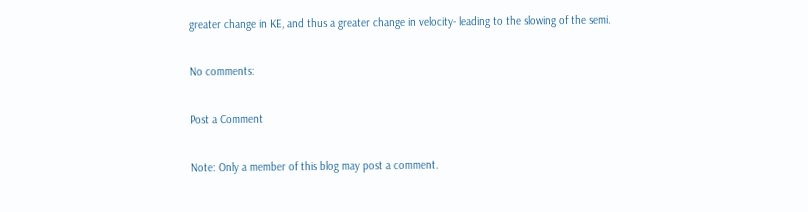greater change in KE, and thus a greater change in velocity- leading to the slowing of the semi.

No comments:

Post a Comment

Note: Only a member of this blog may post a comment.